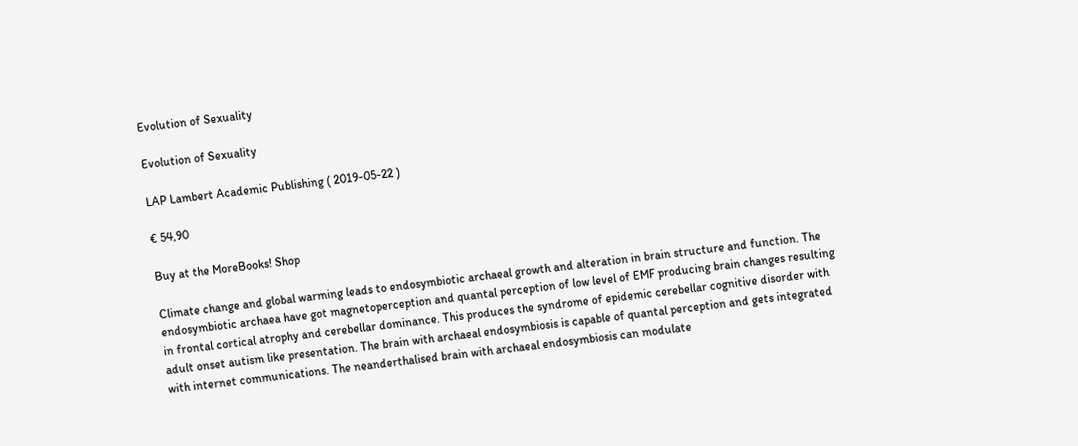Evolution of Sexuality

Evolution of Sexuality

LAP Lambert Academic Publishing ( 2019-05-22 )

€ 54,90

Buy at the MoreBooks! Shop

Climate change and global warming leads to endosymbiotic archaeal growth and alteration in brain structure and function. The endosymbiotic archaea have got magnetoperception and quantal perception of low level of EMF producing brain changes resulting in frontal cortical atrophy and cerebellar dominance. This produces the syndrome of epidemic cerebellar cognitive disorder with adult onset autism like presentation. The brain with archaeal endosymbiosis is capable of quantal perception and gets integrated with internet communications. The neanderthalised brain with archaeal endosymbiosis can modulate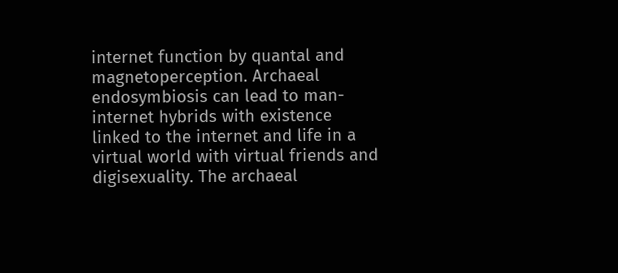internet function by quantal and magnetoperception. Archaeal endosymbiosis can lead to man-internet hybrids with existence linked to the internet and life in a virtual world with virtual friends and digisexuality. The archaeal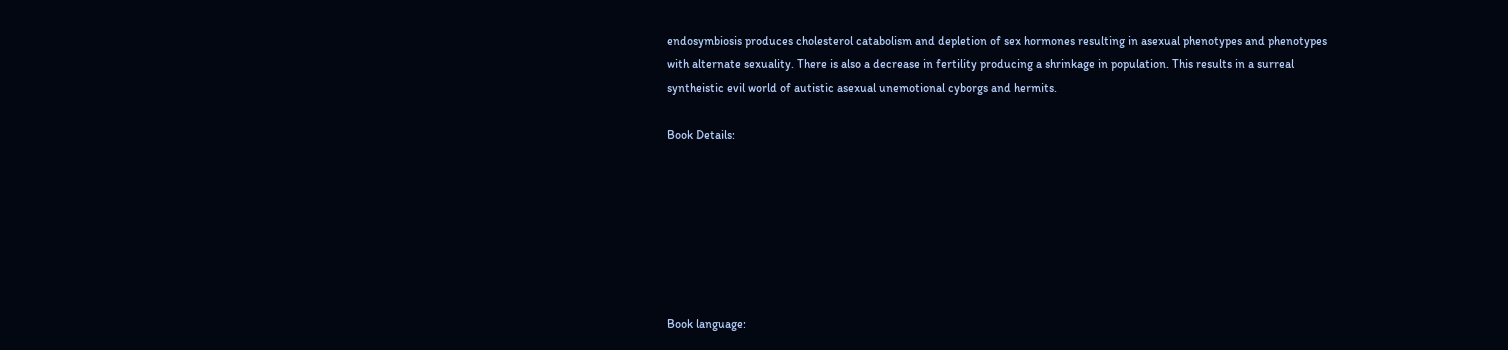endosymbiosis produces cholesterol catabolism and depletion of sex hormones resulting in asexual phenotypes and phenotypes with alternate sexuality. There is also a decrease in fertility producing a shrinkage in population. This results in a surreal syntheistic evil world of autistic asexual unemotional cyborgs and hermits.

Book Details:







Book language: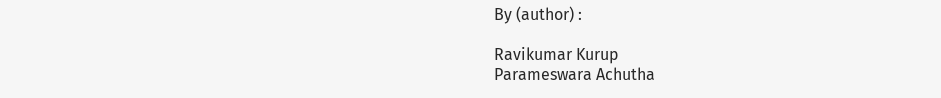By (author) :

Ravikumar Kurup
Parameswara Achutha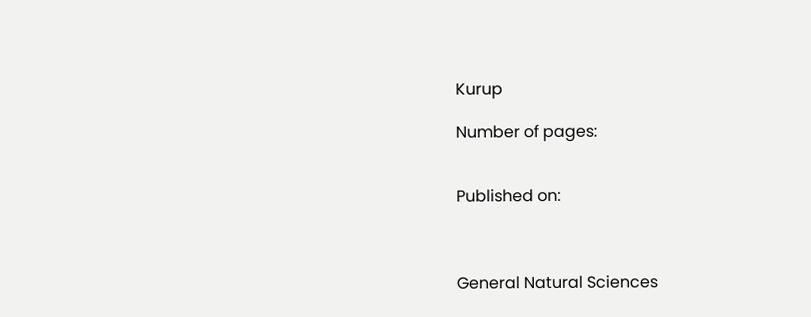Kurup

Number of pages:


Published on:



General Natural Sciences